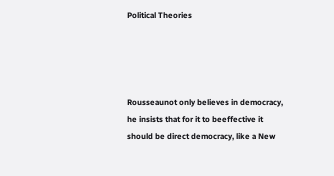Political Theories




Rousseaunot only believes in democracy, he insists that for it to beeffective it should be direct democracy, like a New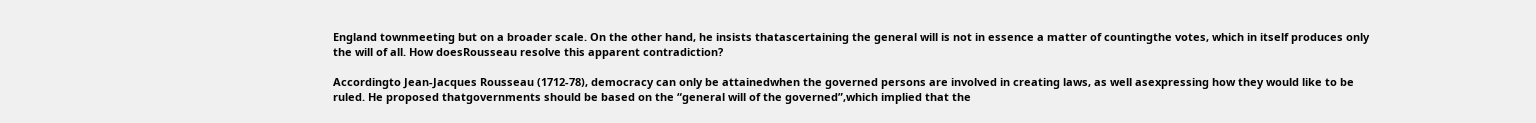England townmeeting but on a broader scale. On the other hand, he insists thatascertaining the general will is not in essence a matter of countingthe votes, which in itself produces only the will of all. How doesRousseau resolve this apparent contradiction?

Accordingto Jean-Jacques Rousseau (1712-78), democracy can only be attainedwhen the governed persons are involved in creating laws, as well asexpressing how they would like to be ruled. He proposed thatgovernments should be based on the “general will of the governed”,which implied that the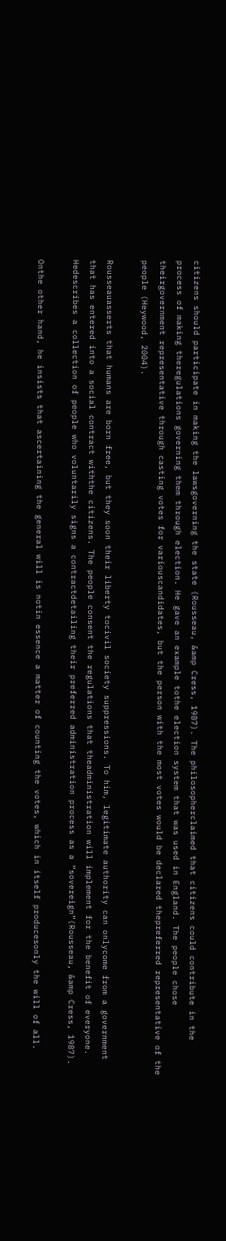citizens should participate in making the lawsgoverning the state (Rousseau, &amp Cress, 1987). The philosopherclaimed that citizens could contribute in the process of making theregulations governing them through election. He gave an example tothe election system that was used in England. The people chose theirgovernment representative through casting votes for variouscandidates, but the person with the most votes would be declared thepreferred representative of the people (Heywood, 2004).

Rousseauasserts that humans are born free, but they soon their liberty tocivil society suppressions. To him, legitimate authority can onlycome from a government that has entered into a social contract withthe citizens. The people consent the regulations that theadministration will implement for the benefit of everyone. Hedescribes a collection of people who voluntarily signs a contractdetailing their preferred administration process as a “sovereign”(Rousseau, &amp Cress, 1987).

Onthe other hand, he insists that ascertaining the general will is notin essence a matter of counting the votes, which in itself producesonly the will of all.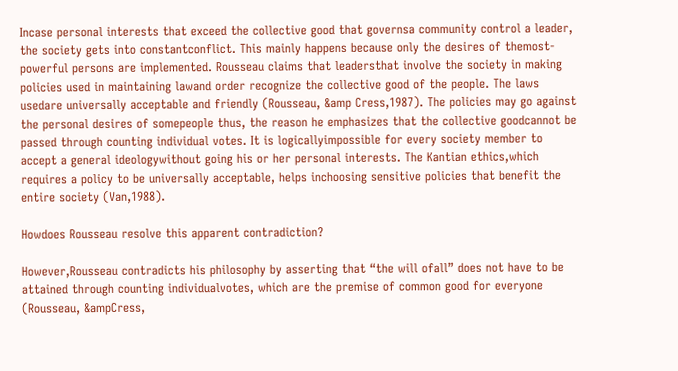Incase personal interests that exceed the collective good that governsa community control a leader, the society gets into constantconflict. This mainly happens because only the desires of themost-powerful persons are implemented. Rousseau claims that leadersthat involve the society in making policies used in maintaining lawand order recognize the collective good of the people. The laws usedare universally acceptable and friendly (Rousseau, &amp Cress,1987). The policies may go against the personal desires of somepeople thus, the reason he emphasizes that the collective goodcannot be passed through counting individual votes. It is logicallyimpossible for every society member to accept a general ideologywithout going his or her personal interests. The Kantian ethics,which requires a policy to be universally acceptable, helps inchoosing sensitive policies that benefit the entire society (Van,1988).

Howdoes Rousseau resolve this apparent contradiction?

However,Rousseau contradicts his philosophy by asserting that “the will ofall” does not have to be attained through counting individualvotes, which are the premise of common good for everyone (Rousseau, &ampCress,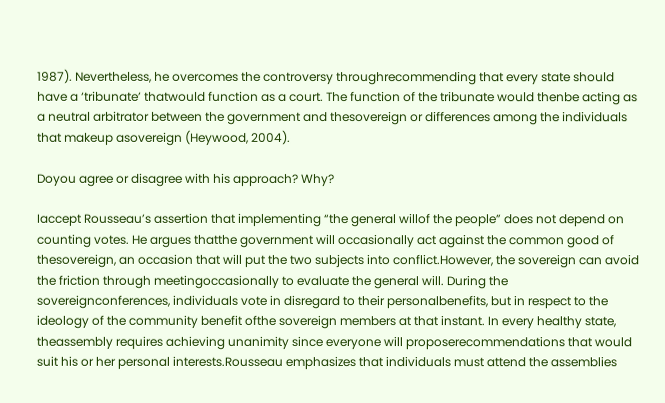1987). Nevertheless, he overcomes the controversy throughrecommending that every state should have a ‘tribunate’ thatwould function as a court. The function of the tribunate would thenbe acting as a neutral arbitrator between the government and thesovereign or differences among the individuals that makeup asovereign (Heywood, 2004).

Doyou agree or disagree with his approach? Why?

Iaccept Rousseau’s assertion that implementing “the general willof the people” does not depend on counting votes. He argues thatthe government will occasionally act against the common good of thesovereign, an occasion that will put the two subjects into conflict.However, the sovereign can avoid the friction through meetingoccasionally to evaluate the general will. During the sovereignconferences, individuals vote in disregard to their personalbenefits, but in respect to the ideology of the community benefit ofthe sovereign members at that instant. In every healthy state, theassembly requires achieving unanimity since everyone will proposerecommendations that would suit his or her personal interests.Rousseau emphasizes that individuals must attend the assemblies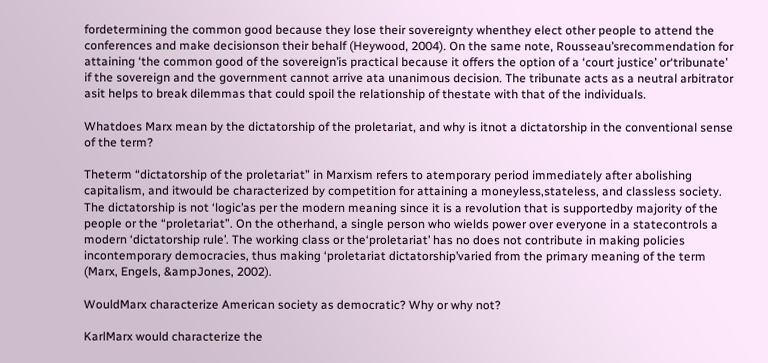fordetermining the common good because they lose their sovereignty whenthey elect other people to attend the conferences and make decisionson their behalf (Heywood, 2004). On the same note, Rousseau’srecommendation for attaining ‘the common good of the sovereign’is practical because it offers the option of a ‘court justice’ or‘tribunate’ if the sovereign and the government cannot arrive ata unanimous decision. The tribunate acts as a neutral arbitrator asit helps to break dilemmas that could spoil the relationship of thestate with that of the individuals.

Whatdoes Marx mean by the dictatorship of the proletariat, and why is itnot a dictatorship in the conventional sense of the term?

Theterm “dictatorship of the proletariat” in Marxism refers to atemporary period immediately after abolishing capitalism, and itwould be characterized by competition for attaining a moneyless,stateless, and classless society. The dictatorship is not ‘logic’as per the modern meaning since it is a revolution that is supportedby majority of the people or the “proletariat”. On the otherhand, a single person who wields power over everyone in a statecontrols a modern ‘dictatorship rule’. The working class or the‘proletariat’ has no does not contribute in making policies incontemporary democracies, thus making ‘proletariat dictatorship’varied from the primary meaning of the term (Marx, Engels, &ampJones, 2002).

WouldMarx characterize American society as democratic? Why or why not?

KarlMarx would characterize the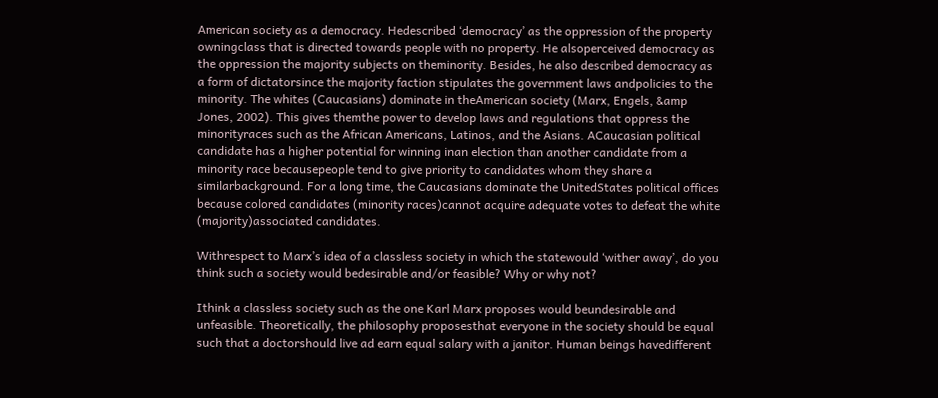American society as a democracy. Hedescribed ‘democracy’ as the oppression of the property owningclass that is directed towards people with no property. He alsoperceived democracy as the oppression the majority subjects on theminority. Besides, he also described democracy as a form of dictatorsince the majority faction stipulates the government laws andpolicies to the minority. The whites (Caucasians) dominate in theAmerican society (Marx, Engels, &amp Jones, 2002). This gives themthe power to develop laws and regulations that oppress the minorityraces such as the African Americans, Latinos, and the Asians. ACaucasian political candidate has a higher potential for winning inan election than another candidate from a minority race becausepeople tend to give priority to candidates whom they share a similarbackground. For a long time, the Caucasians dominate the UnitedStates political offices because colored candidates (minority races)cannot acquire adequate votes to defeat the white (majority)associated candidates.

Withrespect to Marx’s idea of a classless society in which the statewould ‘wither away’, do you think such a society would bedesirable and/or feasible? Why or why not?

Ithink a classless society such as the one Karl Marx proposes would beundesirable and unfeasible. Theoretically, the philosophy proposesthat everyone in the society should be equal such that a doctorshould live ad earn equal salary with a janitor. Human beings havedifferent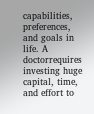capabilities, preferences, and goals in life. A doctorrequires investing huge capital, time, and effort to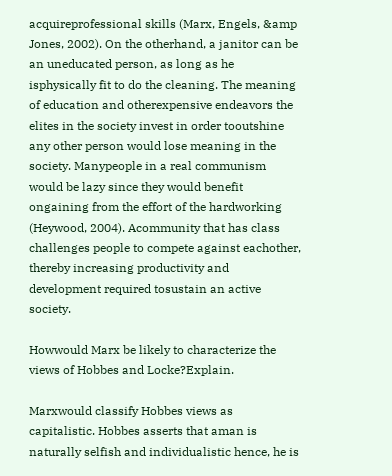acquireprofessional skills (Marx, Engels, &amp Jones, 2002). On the otherhand, a janitor can be an uneducated person, as long as he isphysically fit to do the cleaning. The meaning of education and otherexpensive endeavors the elites in the society invest in order tooutshine any other person would lose meaning in the society. Manypeople in a real communism would be lazy since they would benefit ongaining from the effort of the hardworking (Heywood, 2004). Acommunity that has class challenges people to compete against eachother, thereby increasing productivity and development required tosustain an active society.

Howwould Marx be likely to characterize the views of Hobbes and Locke?Explain.

Marxwould classify Hobbes views as capitalistic. Hobbes asserts that aman is naturally selfish and individualistic hence, he is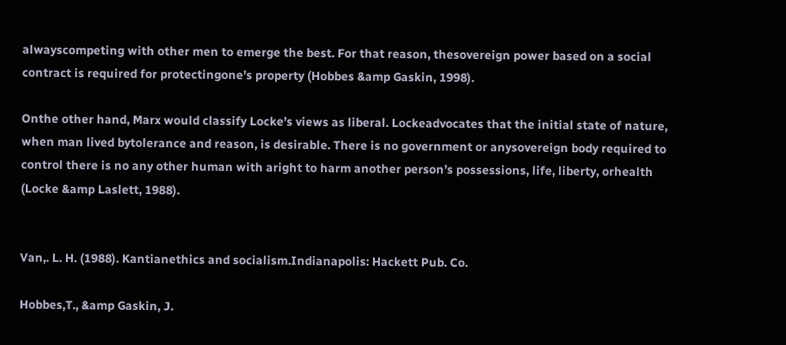alwayscompeting with other men to emerge the best. For that reason, thesovereign power based on a social contract is required for protectingone’s property (Hobbes &amp Gaskin, 1998).

Onthe other hand, Marx would classify Locke’s views as liberal. Lockeadvocates that the initial state of nature, when man lived bytolerance and reason, is desirable. There is no government or anysovereign body required to control there is no any other human with aright to harm another person’s possessions, life, liberty, orhealth (Locke &amp Laslett, 1988).


Van,. L. H. (1988). Kantianethics and socialism.Indianapolis: Hackett Pub. Co.

Hobbes,T., &amp Gaskin, J.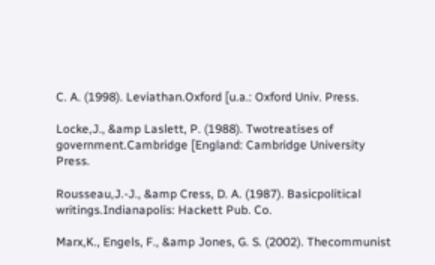C. A. (1998). Leviathan.Oxford [u.a.: Oxford Univ. Press.

Locke,J., &amp Laslett, P. (1988). Twotreatises of government.Cambridge [England: Cambridge University Press.

Rousseau,J.-J., &amp Cress, D. A. (1987). Basicpolitical writings.Indianapolis: Hackett Pub. Co.

Marx,K., Engels, F., &amp Jones, G. S. (2002). Thecommunist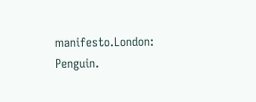manifesto.London: Penguin.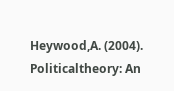Heywood,A. (2004). Politicaltheory: An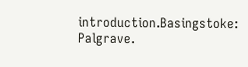introduction.Basingstoke: Palgrave.